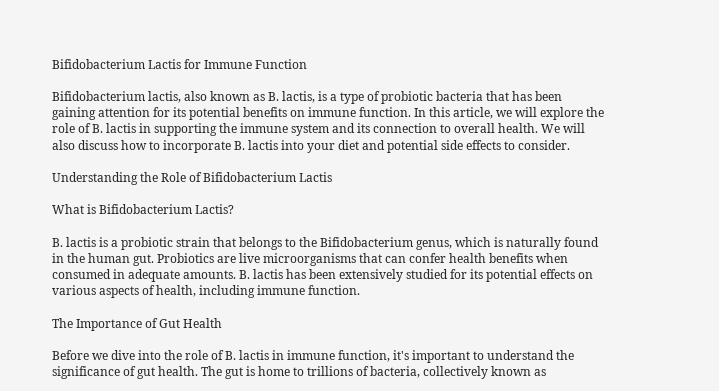Bifidobacterium Lactis for Immune Function

Bifidobacterium lactis, also known as B. lactis, is a type of probiotic bacteria that has been gaining attention for its potential benefits on immune function. In this article, we will explore the role of B. lactis in supporting the immune system and its connection to overall health. We will also discuss how to incorporate B. lactis into your diet and potential side effects to consider.

Understanding the Role of Bifidobacterium Lactis

What is Bifidobacterium Lactis?

B. lactis is a probiotic strain that belongs to the Bifidobacterium genus, which is naturally found in the human gut. Probiotics are live microorganisms that can confer health benefits when consumed in adequate amounts. B. lactis has been extensively studied for its potential effects on various aspects of health, including immune function.

The Importance of Gut Health

Before we dive into the role of B. lactis in immune function, it's important to understand the significance of gut health. The gut is home to trillions of bacteria, collectively known as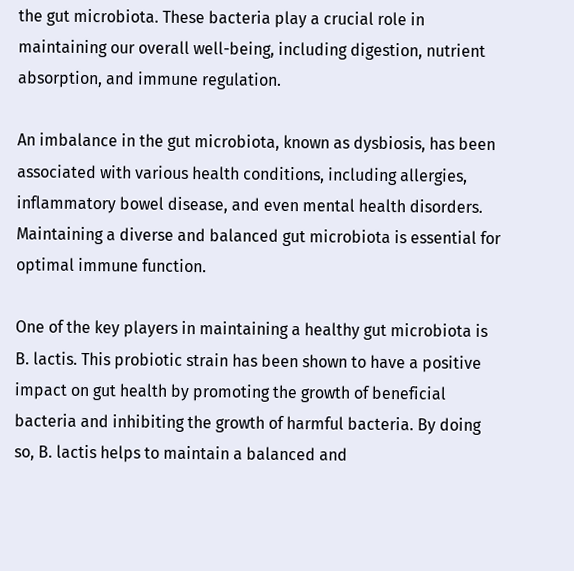the gut microbiota. These bacteria play a crucial role in maintaining our overall well-being, including digestion, nutrient absorption, and immune regulation.

An imbalance in the gut microbiota, known as dysbiosis, has been associated with various health conditions, including allergies, inflammatory bowel disease, and even mental health disorders. Maintaining a diverse and balanced gut microbiota is essential for optimal immune function.

One of the key players in maintaining a healthy gut microbiota is B. lactis. This probiotic strain has been shown to have a positive impact on gut health by promoting the growth of beneficial bacteria and inhibiting the growth of harmful bacteria. By doing so, B. lactis helps to maintain a balanced and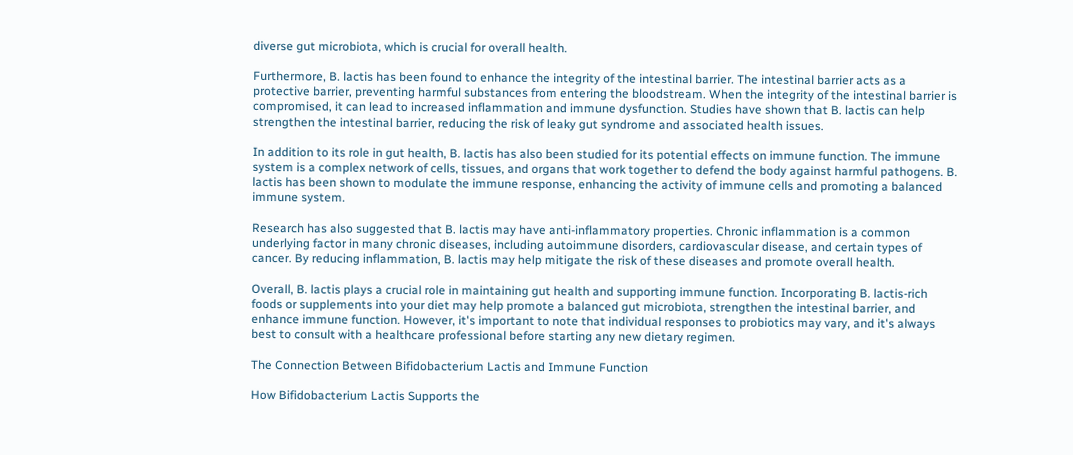diverse gut microbiota, which is crucial for overall health.

Furthermore, B. lactis has been found to enhance the integrity of the intestinal barrier. The intestinal barrier acts as a protective barrier, preventing harmful substances from entering the bloodstream. When the integrity of the intestinal barrier is compromised, it can lead to increased inflammation and immune dysfunction. Studies have shown that B. lactis can help strengthen the intestinal barrier, reducing the risk of leaky gut syndrome and associated health issues.

In addition to its role in gut health, B. lactis has also been studied for its potential effects on immune function. The immune system is a complex network of cells, tissues, and organs that work together to defend the body against harmful pathogens. B. lactis has been shown to modulate the immune response, enhancing the activity of immune cells and promoting a balanced immune system.

Research has also suggested that B. lactis may have anti-inflammatory properties. Chronic inflammation is a common underlying factor in many chronic diseases, including autoimmune disorders, cardiovascular disease, and certain types of cancer. By reducing inflammation, B. lactis may help mitigate the risk of these diseases and promote overall health.

Overall, B. lactis plays a crucial role in maintaining gut health and supporting immune function. Incorporating B. lactis-rich foods or supplements into your diet may help promote a balanced gut microbiota, strengthen the intestinal barrier, and enhance immune function. However, it's important to note that individual responses to probiotics may vary, and it's always best to consult with a healthcare professional before starting any new dietary regimen.

The Connection Between Bifidobacterium Lactis and Immune Function

How Bifidobacterium Lactis Supports the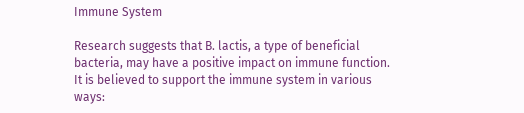Immune System

Research suggests that B. lactis, a type of beneficial bacteria, may have a positive impact on immune function. It is believed to support the immune system in various ways: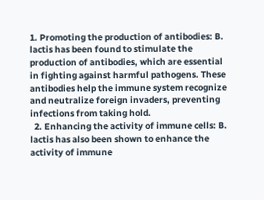1. Promoting the production of antibodies: B. lactis has been found to stimulate the production of antibodies, which are essential in fighting against harmful pathogens. These antibodies help the immune system recognize and neutralize foreign invaders, preventing infections from taking hold.
  2. Enhancing the activity of immune cells: B. lactis has also been shown to enhance the activity of immune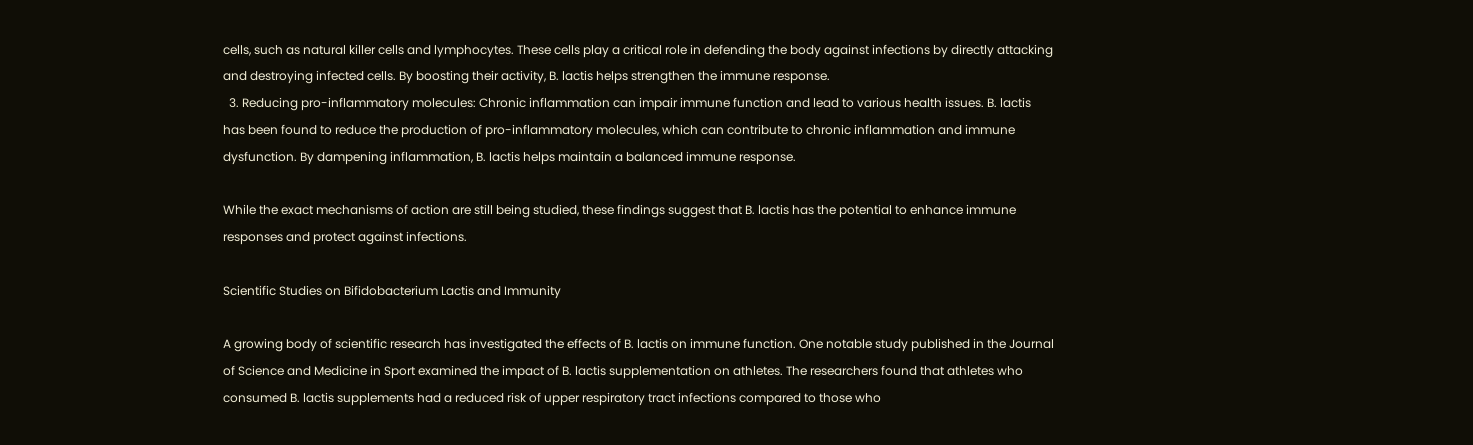cells, such as natural killer cells and lymphocytes. These cells play a critical role in defending the body against infections by directly attacking and destroying infected cells. By boosting their activity, B. lactis helps strengthen the immune response.
  3. Reducing pro-inflammatory molecules: Chronic inflammation can impair immune function and lead to various health issues. B. lactis has been found to reduce the production of pro-inflammatory molecules, which can contribute to chronic inflammation and immune dysfunction. By dampening inflammation, B. lactis helps maintain a balanced immune response.

While the exact mechanisms of action are still being studied, these findings suggest that B. lactis has the potential to enhance immune responses and protect against infections.

Scientific Studies on Bifidobacterium Lactis and Immunity

A growing body of scientific research has investigated the effects of B. lactis on immune function. One notable study published in the Journal of Science and Medicine in Sport examined the impact of B. lactis supplementation on athletes. The researchers found that athletes who consumed B. lactis supplements had a reduced risk of upper respiratory tract infections compared to those who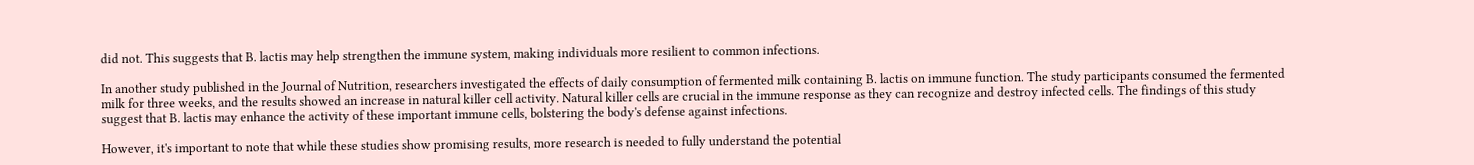did not. This suggests that B. lactis may help strengthen the immune system, making individuals more resilient to common infections.

In another study published in the Journal of Nutrition, researchers investigated the effects of daily consumption of fermented milk containing B. lactis on immune function. The study participants consumed the fermented milk for three weeks, and the results showed an increase in natural killer cell activity. Natural killer cells are crucial in the immune response as they can recognize and destroy infected cells. The findings of this study suggest that B. lactis may enhance the activity of these important immune cells, bolstering the body's defense against infections.

However, it's important to note that while these studies show promising results, more research is needed to fully understand the potential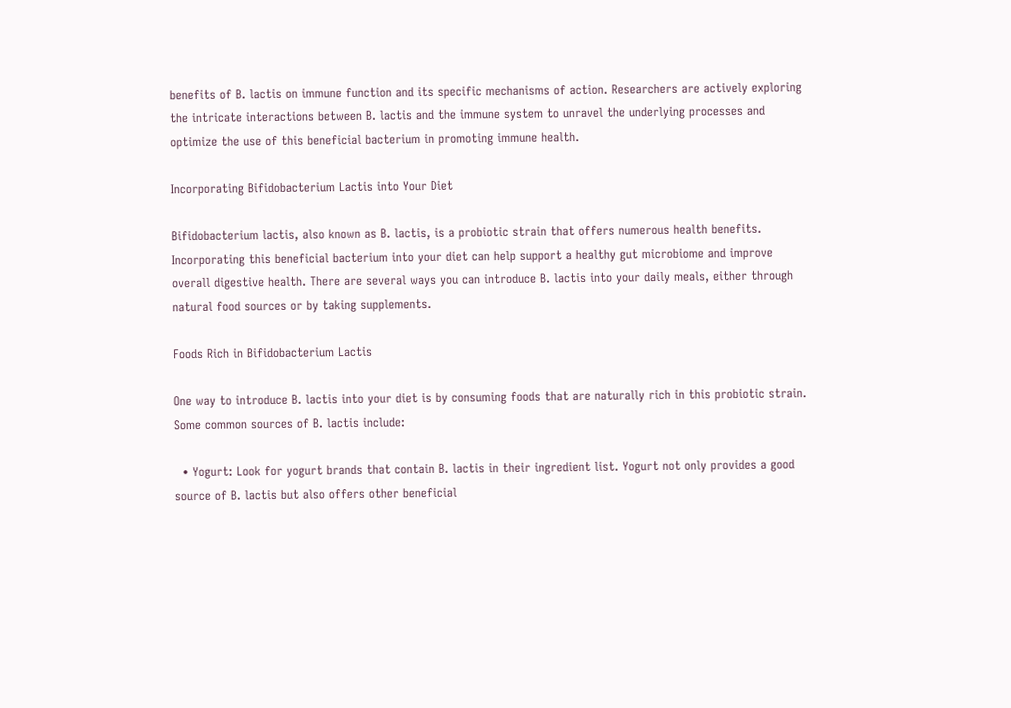benefits of B. lactis on immune function and its specific mechanisms of action. Researchers are actively exploring the intricate interactions between B. lactis and the immune system to unravel the underlying processes and optimize the use of this beneficial bacterium in promoting immune health.

Incorporating Bifidobacterium Lactis into Your Diet

Bifidobacterium lactis, also known as B. lactis, is a probiotic strain that offers numerous health benefits. Incorporating this beneficial bacterium into your diet can help support a healthy gut microbiome and improve overall digestive health. There are several ways you can introduce B. lactis into your daily meals, either through natural food sources or by taking supplements.

Foods Rich in Bifidobacterium Lactis

One way to introduce B. lactis into your diet is by consuming foods that are naturally rich in this probiotic strain. Some common sources of B. lactis include:

  • Yogurt: Look for yogurt brands that contain B. lactis in their ingredient list. Yogurt not only provides a good source of B. lactis but also offers other beneficial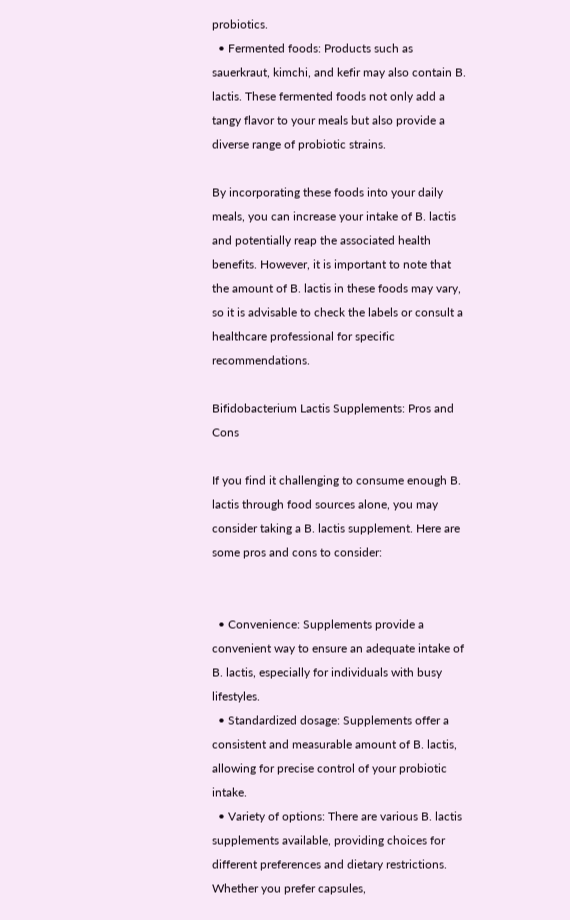probiotics.
  • Fermented foods: Products such as sauerkraut, kimchi, and kefir may also contain B. lactis. These fermented foods not only add a tangy flavor to your meals but also provide a diverse range of probiotic strains.

By incorporating these foods into your daily meals, you can increase your intake of B. lactis and potentially reap the associated health benefits. However, it is important to note that the amount of B. lactis in these foods may vary, so it is advisable to check the labels or consult a healthcare professional for specific recommendations.

Bifidobacterium Lactis Supplements: Pros and Cons

If you find it challenging to consume enough B. lactis through food sources alone, you may consider taking a B. lactis supplement. Here are some pros and cons to consider:


  • Convenience: Supplements provide a convenient way to ensure an adequate intake of B. lactis, especially for individuals with busy lifestyles.
  • Standardized dosage: Supplements offer a consistent and measurable amount of B. lactis, allowing for precise control of your probiotic intake.
  • Variety of options: There are various B. lactis supplements available, providing choices for different preferences and dietary restrictions. Whether you prefer capsules,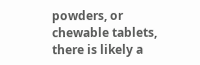powders, or chewable tablets, there is likely a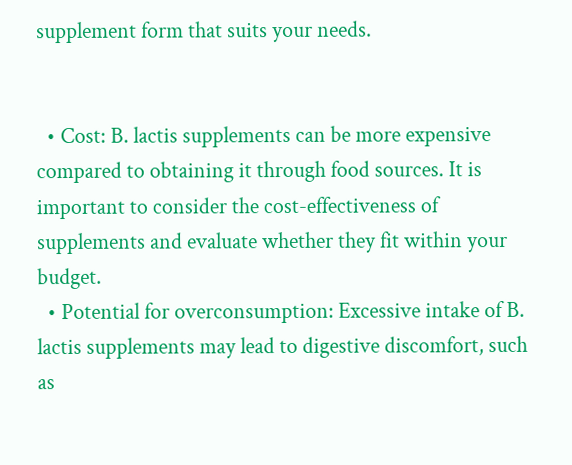supplement form that suits your needs.


  • Cost: B. lactis supplements can be more expensive compared to obtaining it through food sources. It is important to consider the cost-effectiveness of supplements and evaluate whether they fit within your budget.
  • Potential for overconsumption: Excessive intake of B. lactis supplements may lead to digestive discomfort, such as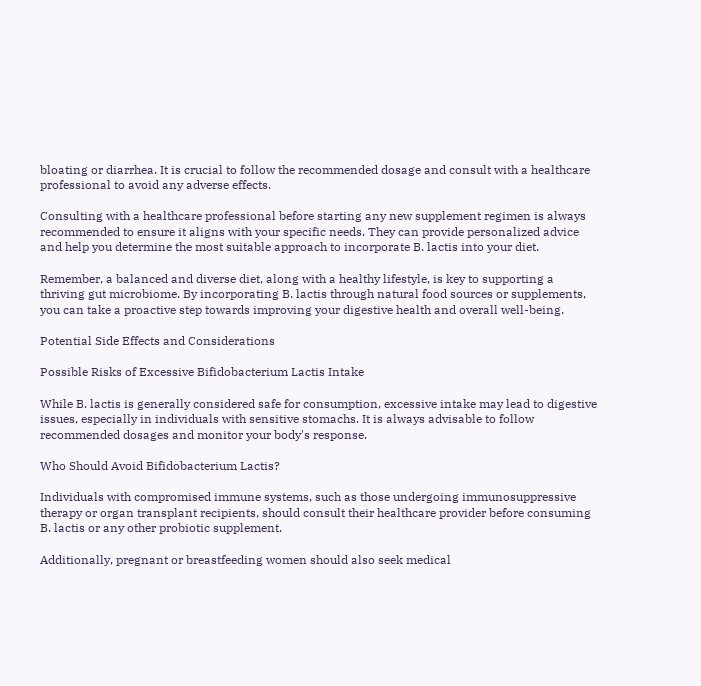bloating or diarrhea. It is crucial to follow the recommended dosage and consult with a healthcare professional to avoid any adverse effects.

Consulting with a healthcare professional before starting any new supplement regimen is always recommended to ensure it aligns with your specific needs. They can provide personalized advice and help you determine the most suitable approach to incorporate B. lactis into your diet.

Remember, a balanced and diverse diet, along with a healthy lifestyle, is key to supporting a thriving gut microbiome. By incorporating B. lactis through natural food sources or supplements, you can take a proactive step towards improving your digestive health and overall well-being.

Potential Side Effects and Considerations

Possible Risks of Excessive Bifidobacterium Lactis Intake

While B. lactis is generally considered safe for consumption, excessive intake may lead to digestive issues, especially in individuals with sensitive stomachs. It is always advisable to follow recommended dosages and monitor your body's response.

Who Should Avoid Bifidobacterium Lactis?

Individuals with compromised immune systems, such as those undergoing immunosuppressive therapy or organ transplant recipients, should consult their healthcare provider before consuming B. lactis or any other probiotic supplement.

Additionally, pregnant or breastfeeding women should also seek medical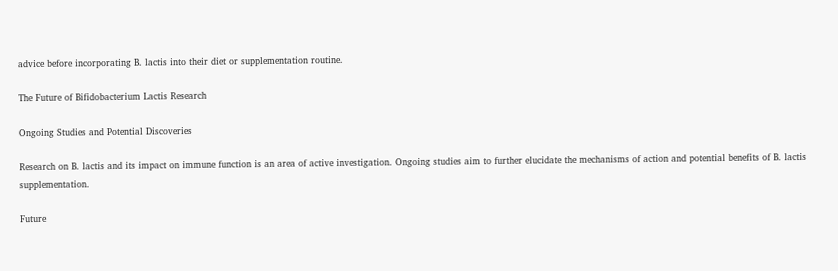advice before incorporating B. lactis into their diet or supplementation routine.

The Future of Bifidobacterium Lactis Research

Ongoing Studies and Potential Discoveries

Research on B. lactis and its impact on immune function is an area of active investigation. Ongoing studies aim to further elucidate the mechanisms of action and potential benefits of B. lactis supplementation.

Future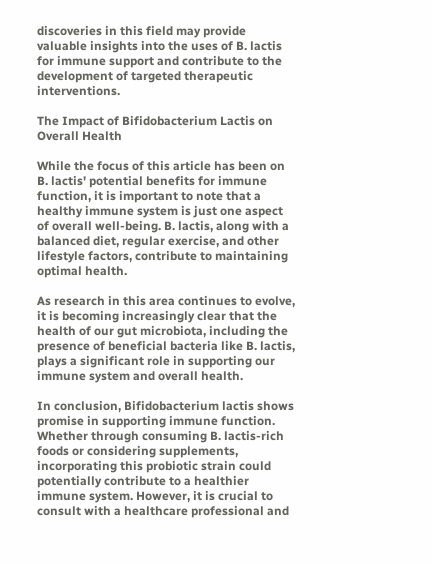discoveries in this field may provide valuable insights into the uses of B. lactis for immune support and contribute to the development of targeted therapeutic interventions.

The Impact of Bifidobacterium Lactis on Overall Health

While the focus of this article has been on B. lactis' potential benefits for immune function, it is important to note that a healthy immune system is just one aspect of overall well-being. B. lactis, along with a balanced diet, regular exercise, and other lifestyle factors, contribute to maintaining optimal health.

As research in this area continues to evolve, it is becoming increasingly clear that the health of our gut microbiota, including the presence of beneficial bacteria like B. lactis, plays a significant role in supporting our immune system and overall health.

In conclusion, Bifidobacterium lactis shows promise in supporting immune function. Whether through consuming B. lactis-rich foods or considering supplements, incorporating this probiotic strain could potentially contribute to a healthier immune system. However, it is crucial to consult with a healthcare professional and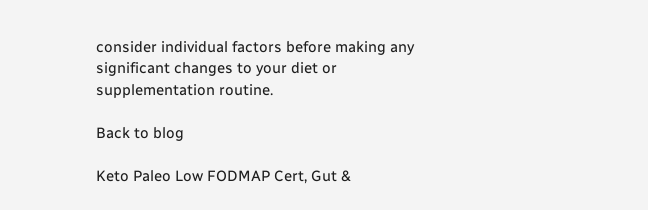consider individual factors before making any significant changes to your diet or supplementation routine.

Back to blog

Keto Paleo Low FODMAP Cert, Gut &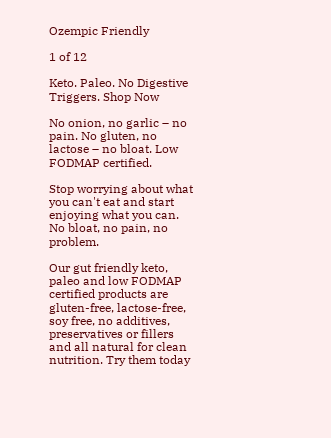Ozempic Friendly

1 of 12

Keto. Paleo. No Digestive Triggers. Shop Now

No onion, no garlic – no pain. No gluten, no lactose – no bloat. Low FODMAP certified.

Stop worrying about what you can't eat and start enjoying what you can. No bloat, no pain, no problem.

Our gut friendly keto, paleo and low FODMAP certified products are gluten-free, lactose-free, soy free, no additives, preservatives or fillers and all natural for clean nutrition. Try them today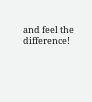and feel the difference!